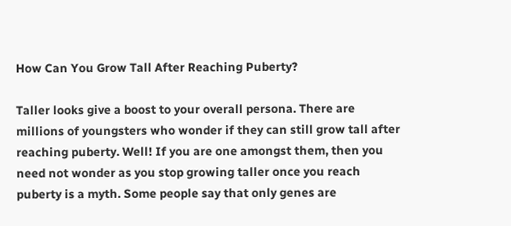How Can You Grow Tall After Reaching Puberty?

Taller looks give a boost to your overall persona. There are millions of youngsters who wonder if they can still grow tall after reaching puberty. Well! If you are one amongst them, then you need not wonder as you stop growing taller once you reach puberty is a myth. Some people say that only genes are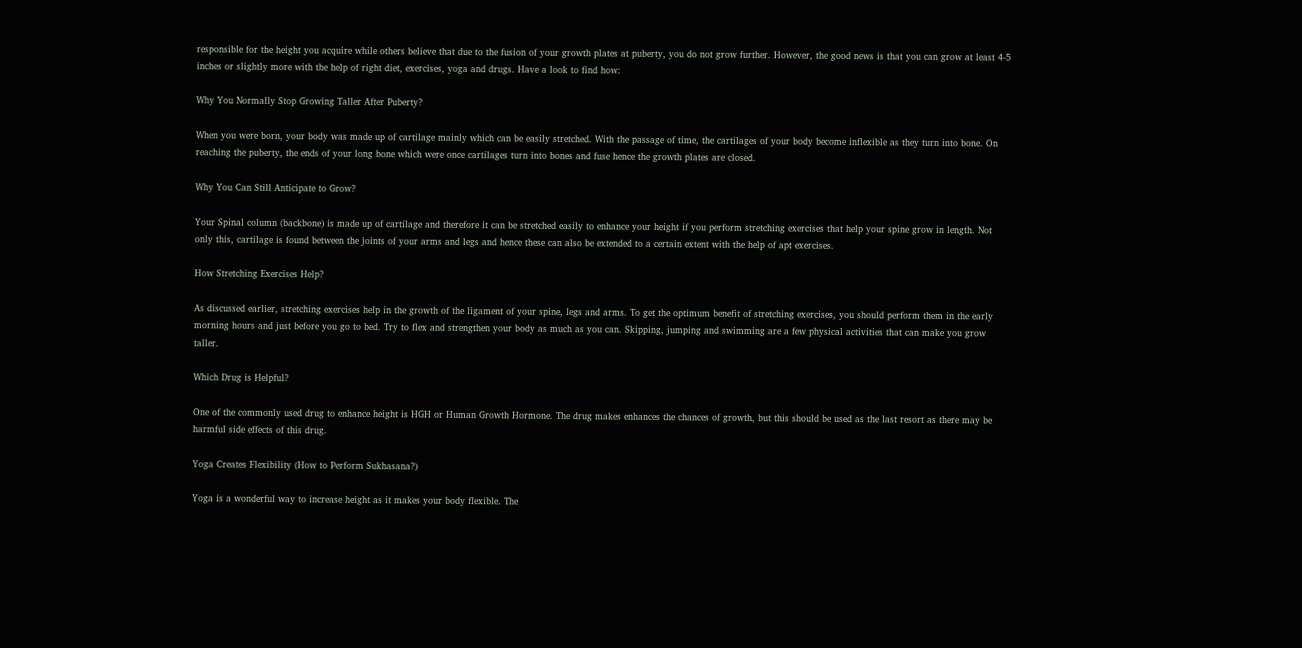responsible for the height you acquire while others believe that due to the fusion of your growth plates at puberty, you do not grow further. However, the good news is that you can grow at least 4-5 inches or slightly more with the help of right diet, exercises, yoga and drugs. Have a look to find how:

Why You Normally Stop Growing Taller After Puberty?

When you were born, your body was made up of cartilage mainly which can be easily stretched. With the passage of time, the cartilages of your body become inflexible as they turn into bone. On reaching the puberty, the ends of your long bone which were once cartilages turn into bones and fuse hence the growth plates are closed.

Why You Can Still Anticipate to Grow?

Your Spinal column (backbone) is made up of cartilage and therefore it can be stretched easily to enhance your height if you perform stretching exercises that help your spine grow in length. Not only this, cartilage is found between the joints of your arms and legs and hence these can also be extended to a certain extent with the help of apt exercises.

How Stretching Exercises Help?

As discussed earlier, stretching exercises help in the growth of the ligament of your spine, legs and arms. To get the optimum benefit of stretching exercises, you should perform them in the early morning hours and just before you go to bed. Try to flex and strengthen your body as much as you can. Skipping, jumping and swimming are a few physical activities that can make you grow taller.

Which Drug is Helpful?

One of the commonly used drug to enhance height is HGH or Human Growth Hormone. The drug makes enhances the chances of growth, but this should be used as the last resort as there may be harmful side effects of this drug.

Yoga Creates Flexibility (How to Perform Sukhasana?)

Yoga is a wonderful way to increase height as it makes your body flexible. The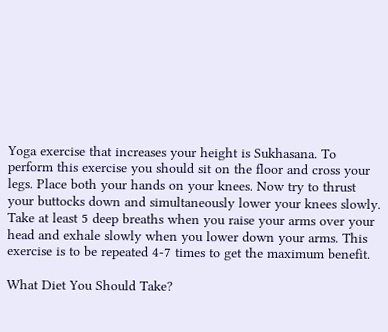Yoga exercise that increases your height is Sukhasana. To perform this exercise you should sit on the floor and cross your legs. Place both your hands on your knees. Now try to thrust your buttocks down and simultaneously lower your knees slowly. Take at least 5 deep breaths when you raise your arms over your head and exhale slowly when you lower down your arms. This exercise is to be repeated 4-7 times to get the maximum benefit.

What Diet You Should Take?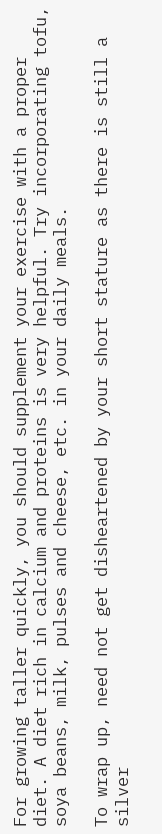For growing taller quickly, you should supplement your exercise with a proper diet. A diet rich in calcium and proteins is very helpful. Try incorporating tofu, soya beans, milk, pulses and cheese, etc. in your daily meals.

To wrap up, need not get disheartened by your short stature as there is still a silver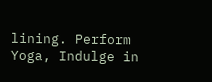lining. Perform Yoga, Indulge in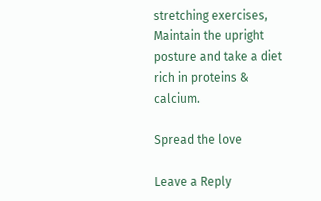stretching exercises, Maintain the upright posture and take a diet rich in proteins & calcium.

Spread the love

Leave a Reply